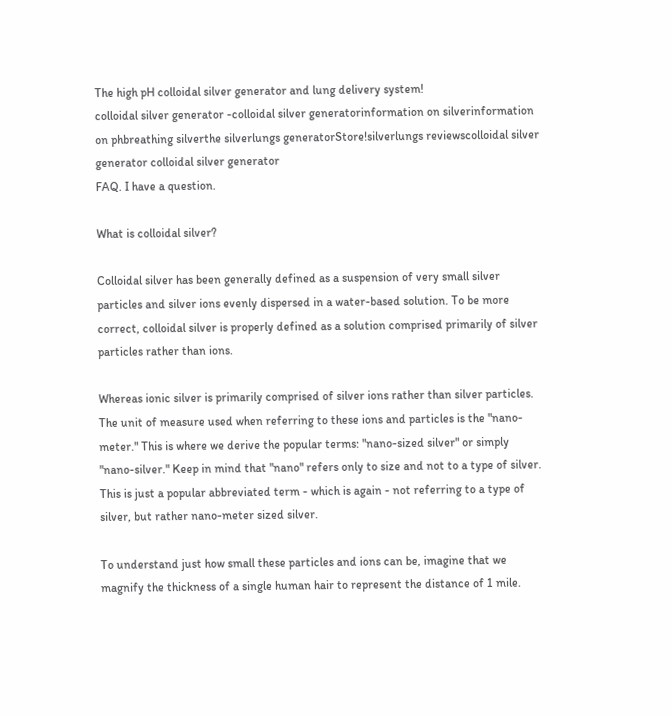The high pH colloidal silver generator and lung delivery system!
colloidal silver generator -colloidal silver generatorinformation on silverinformation on phbreathing silverthe silverlungs generatorStore!silverlungs reviewscolloidal silver generator colloidal silver generator
FAQ. I have a question.

What is colloidal silver?

Colloidal silver has been generally defined as a suspension of very small silver particles and silver ions evenly dispersed in a water-based solution. To be more correct, colloidal silver is properly defined as a solution comprised primarily of silver particles rather than ions.

Whereas ionic silver is primarily comprised of silver ions rather than silver particles. The unit of measure used when referring to these ions and particles is the "nano-meter." This is where we derive the popular terms: "nano-sized silver" or simply "nano-silver." Keep in mind that "nano" refers only to size and not to a type of silver. This is just a popular abbreviated term - which is again - not referring to a type of silver, but rather nano-meter sized silver.

To understand just how small these particles and ions can be, imagine that we magnify the thickness of a single human hair to represent the distance of 1 mile.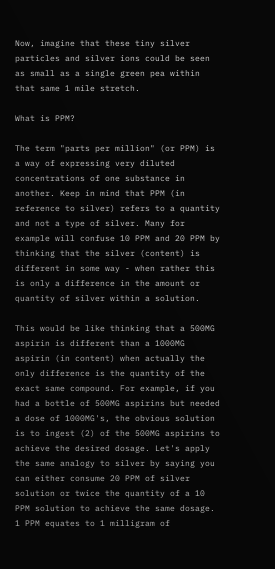Now, imagine that these tiny silver particles and silver ions could be seen as small as a single green pea within that same 1 mile stretch.

What is PPM?

The term "parts per million" (or PPM) is a way of expressing very diluted concentrations of one substance in another. Keep in mind that PPM (in reference to silver) refers to a quantity and not a type of silver. Many for example will confuse 10 PPM and 20 PPM by thinking that the silver (content) is different in some way - when rather this is only a difference in the amount or quantity of silver within a solution.

This would be like thinking that a 500MG aspirin is different than a 1000MG aspirin (in content) when actually the only difference is the quantity of the exact same compound. For example, if you had a bottle of 500MG aspirins but needed a dose of 1000MG's, the obvious solution is to ingest (2) of the 500MG aspirins to achieve the desired dosage. Let's apply the same analogy to silver by saying you can either consume 20 PPM of silver solution or twice the quantity of a 10 PPM solution to achieve the same dosage. 1 PPM equates to 1 milligram of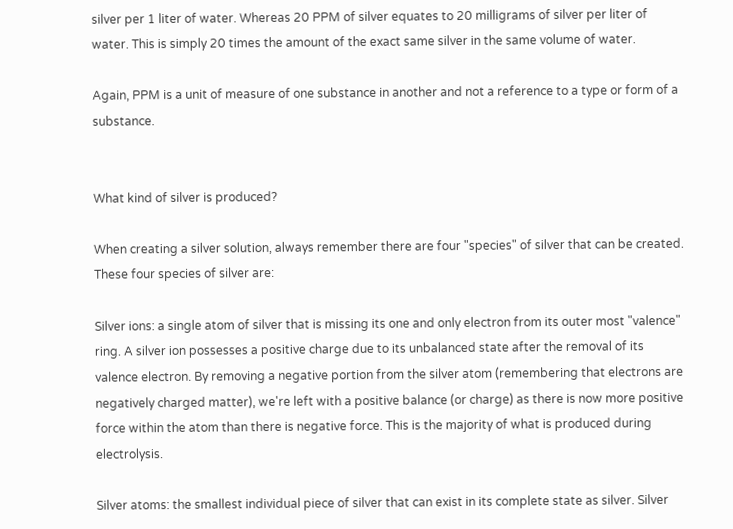silver per 1 liter of water. Whereas 20 PPM of silver equates to 20 milligrams of silver per liter of water. This is simply 20 times the amount of the exact same silver in the same volume of water.

Again, PPM is a unit of measure of one substance in another and not a reference to a type or form of a substance.


What kind of silver is produced?

When creating a silver solution, always remember there are four "species" of silver that can be created. These four species of silver are:

Silver ions: a single atom of silver that is missing its one and only electron from its outer most "valence" ring. A silver ion possesses a positive charge due to its unbalanced state after the removal of its valence electron. By removing a negative portion from the silver atom (remembering that electrons are negatively charged matter), we're left with a positive balance (or charge) as there is now more positive force within the atom than there is negative force. This is the majority of what is produced during electrolysis.

Silver atoms: the smallest individual piece of silver that can exist in its complete state as silver. Silver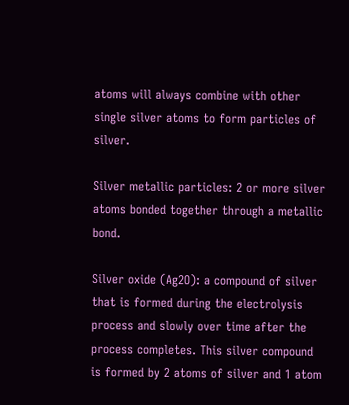atoms will always combine with other single silver atoms to form particles of silver.

Silver metallic particles: 2 or more silver atoms bonded together through a metallic bond.

Silver oxide (Ag2O): a compound of silver that is formed during the electrolysis process and slowly over time after the process completes. This silver compound is formed by 2 atoms of silver and 1 atom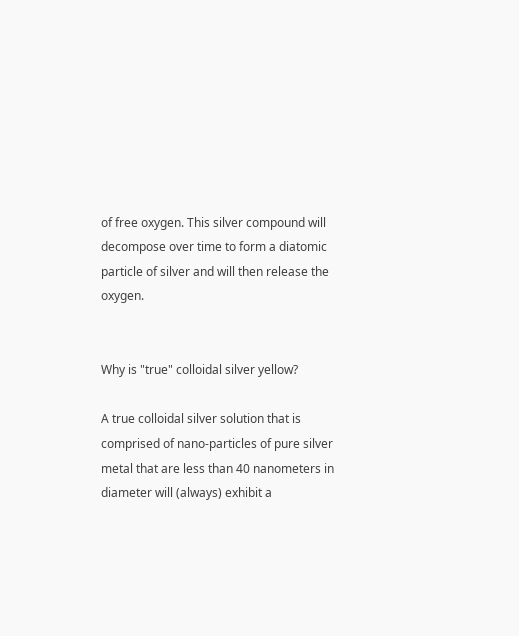of free oxygen. This silver compound will decompose over time to form a diatomic particle of silver and will then release the oxygen.


Why is "true" colloidal silver yellow?

A true colloidal silver solution that is comprised of nano-particles of pure silver metal that are less than 40 nanometers in diameter will (always) exhibit a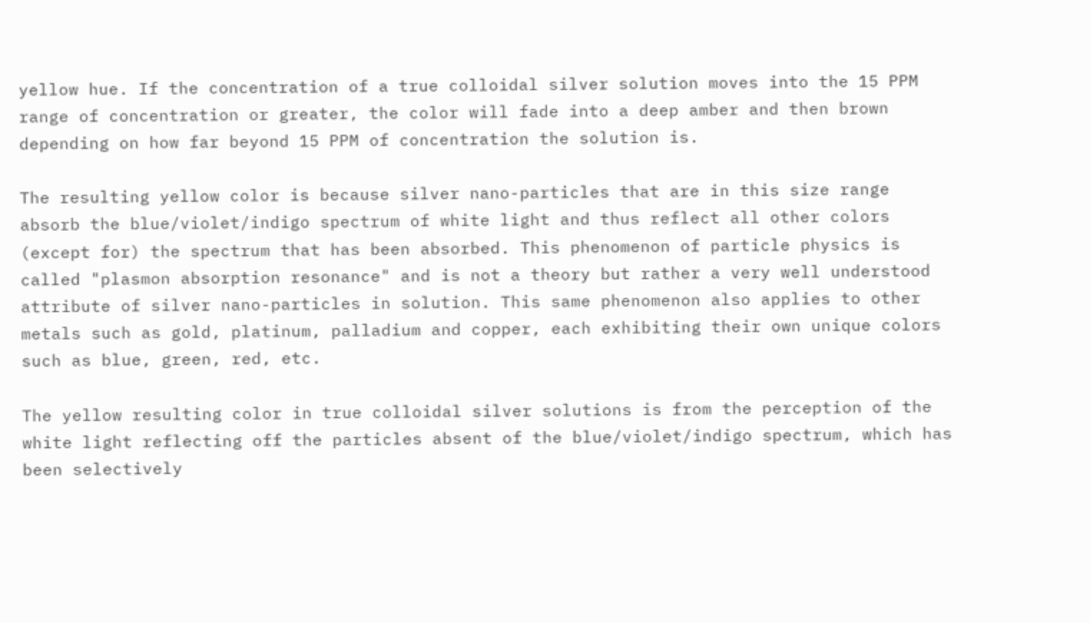yellow hue. If the concentration of a true colloidal silver solution moves into the 15 PPM range of concentration or greater, the color will fade into a deep amber and then brown depending on how far beyond 15 PPM of concentration the solution is.

The resulting yellow color is because silver nano-particles that are in this size range absorb the blue/violet/indigo spectrum of white light and thus reflect all other colors (except for) the spectrum that has been absorbed. This phenomenon of particle physics is called "plasmon absorption resonance" and is not a theory but rather a very well understood attribute of silver nano-particles in solution. This same phenomenon also applies to other metals such as gold, platinum, palladium and copper, each exhibiting their own unique colors such as blue, green, red, etc.

The yellow resulting color in true colloidal silver solutions is from the perception of the white light reflecting off the particles absent of the blue/violet/indigo spectrum, which has been selectively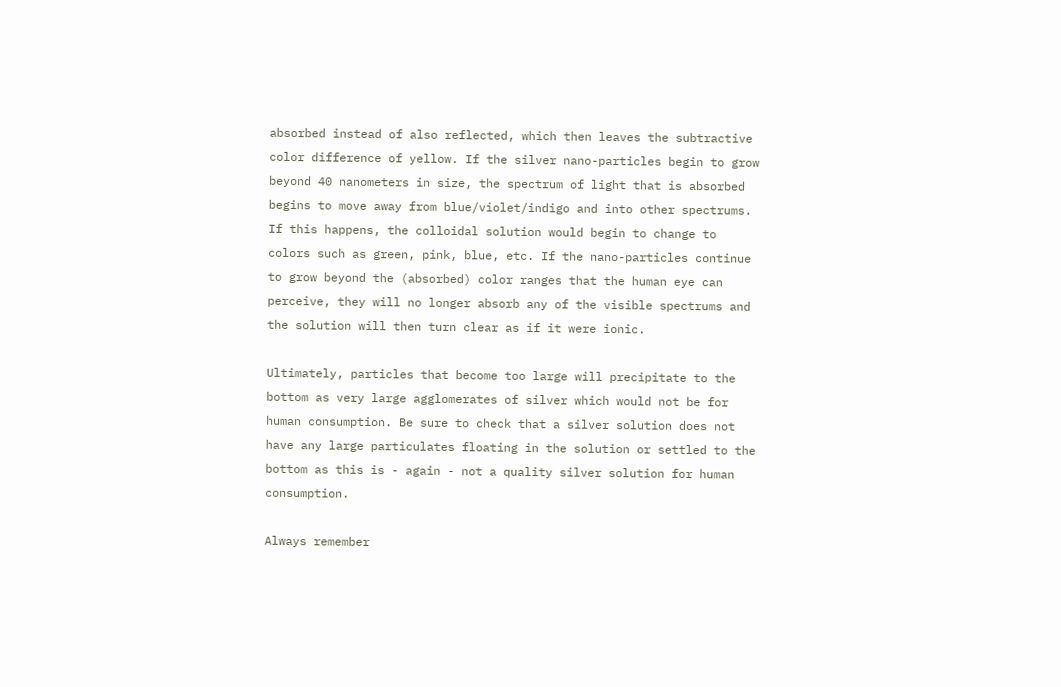absorbed instead of also reflected, which then leaves the subtractive color difference of yellow. If the silver nano-particles begin to grow beyond 40 nanometers in size, the spectrum of light that is absorbed begins to move away from blue/violet/indigo and into other spectrums. If this happens, the colloidal solution would begin to change to colors such as green, pink, blue, etc. If the nano-particles continue to grow beyond the (absorbed) color ranges that the human eye can perceive, they will no longer absorb any of the visible spectrums and the solution will then turn clear as if it were ionic.

Ultimately, particles that become too large will precipitate to the bottom as very large agglomerates of silver which would not be for human consumption. Be sure to check that a silver solution does not have any large particulates floating in the solution or settled to the bottom as this is - again - not a quality silver solution for human consumption.

Always remember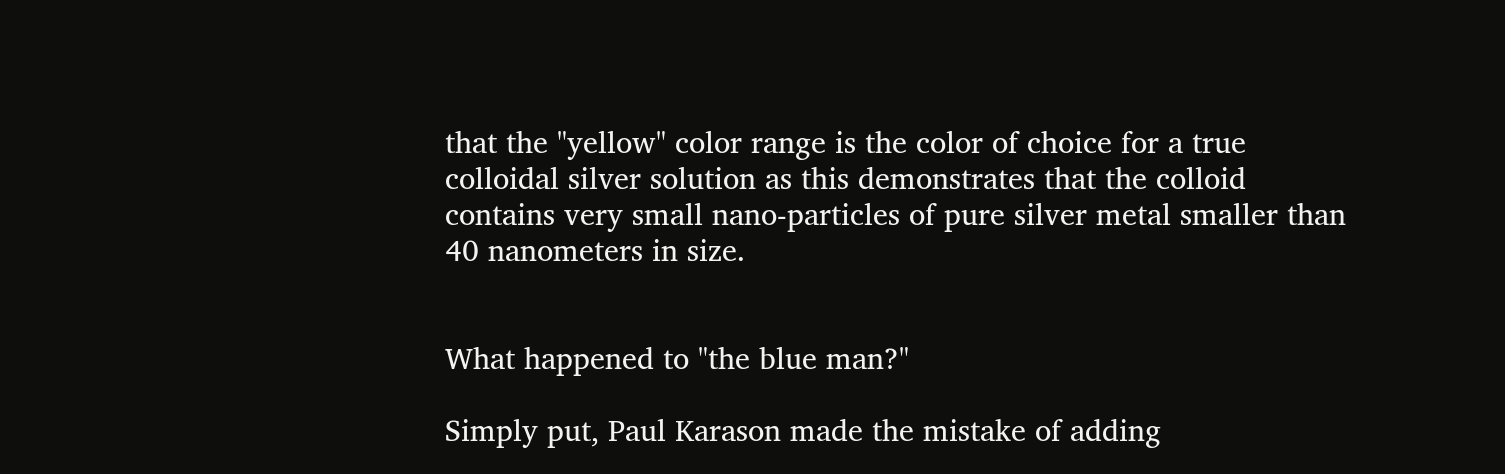that the "yellow" color range is the color of choice for a true colloidal silver solution as this demonstrates that the colloid contains very small nano-particles of pure silver metal smaller than 40 nanometers in size.


What happened to "the blue man?"

Simply put, Paul Karason made the mistake of adding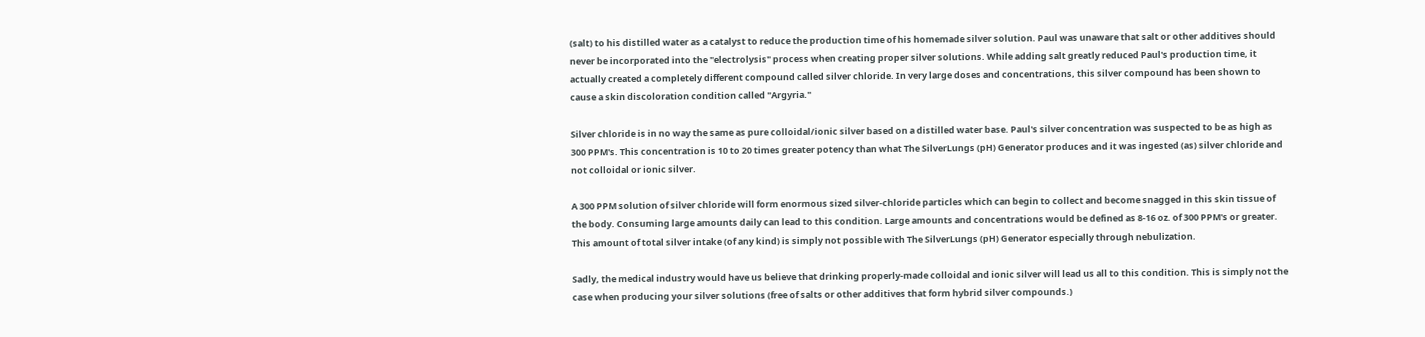(salt) to his distilled water as a catalyst to reduce the production time of his homemade silver solution. Paul was unaware that salt or other additives should never be incorporated into the "electrolysis" process when creating proper silver solutions. While adding salt greatly reduced Paul's production time, it actually created a completely different compound called silver chloride. In very large doses and concentrations, this silver compound has been shown to cause a skin discoloration condition called "Argyria."

Silver chloride is in no way the same as pure colloidal/ionic silver based on a distilled water base. Paul's silver concentration was suspected to be as high as 300 PPM's. This concentration is 10 to 20 times greater potency than what The SilverLungs (pH) Generator produces and it was ingested (as) silver chloride and not colloidal or ionic silver.

A 300 PPM solution of silver chloride will form enormous sized silver-chloride particles which can begin to collect and become snagged in this skin tissue of the body. Consuming large amounts daily can lead to this condition. Large amounts and concentrations would be defined as 8-16 oz. of 300 PPM's or greater. This amount of total silver intake (of any kind) is simply not possible with The SilverLungs (pH) Generator especially through nebulization.

Sadly, the medical industry would have us believe that drinking properly-made colloidal and ionic silver will lead us all to this condition. This is simply not the case when producing your silver solutions (free of salts or other additives that form hybrid silver compounds.)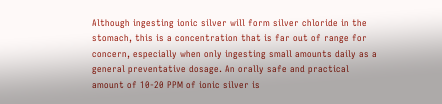Although ingesting ionic silver will form silver chloride in the stomach, this is a concentration that is far out of range for concern, especially when only ingesting small amounts daily as a general preventative dosage. An orally safe and practical amount of 10-20 PPM of ionic silver is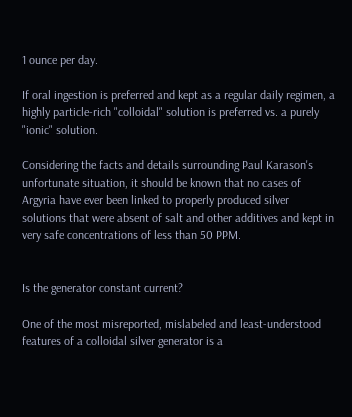1 ounce per day.

If oral ingestion is preferred and kept as a regular daily regimen, a highly particle-rich "colloidal" solution is preferred vs. a purely "ionic" solution.

Considering the facts and details surrounding Paul Karason's unfortunate situation, it should be known that no cases of Argyria have ever been linked to properly produced silver solutions that were absent of salt and other additives and kept in very safe concentrations of less than 50 PPM.


Is the generator constant current?

One of the most misreported, mislabeled and least-understood features of a colloidal silver generator is a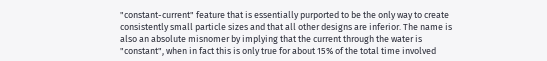"constant-current" feature that is essentially purported to be the only way to create consistently small particle sizes and that all other designs are inferior. The name is also an absolute misnomer by implying that the current through the water is "constant", when in fact this is only true for about 15% of the total time involved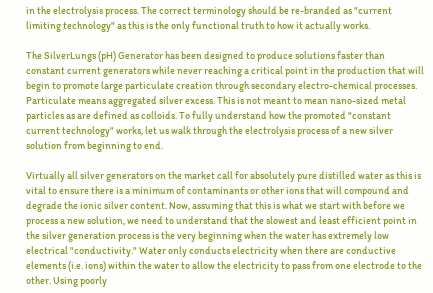in the electrolysis process. The correct terminology should be re-branded as "current limiting technology" as this is the only functional truth to how it actually works.

The SilverLungs (pH) Generator has been designed to produce solutions faster than constant current generators while never reaching a critical point in the production that will begin to promote large particulate creation through secondary electro-chemical processes. Particulate means aggregated silver excess. This is not meant to mean nano-sized metal particles as are defined as colloids. To fully understand how the promoted "constant current technology" works, let us walk through the electrolysis process of a new silver solution from beginning to end.

Virtually all silver generators on the market call for absolutely pure distilled water as this is vital to ensure there is a minimum of contaminants or other ions that will compound and degrade the ionic silver content. Now, assuming that this is what we start with before we process a new solution, we need to understand that the slowest and least efficient point in the silver generation process is the very beginning when the water has extremely low electrical "conductivity." Water only conducts electricity when there are conductive elements (i.e. ions) within the water to allow the electricity to pass from one electrode to the other. Using poorly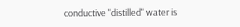conductive "distilled" water is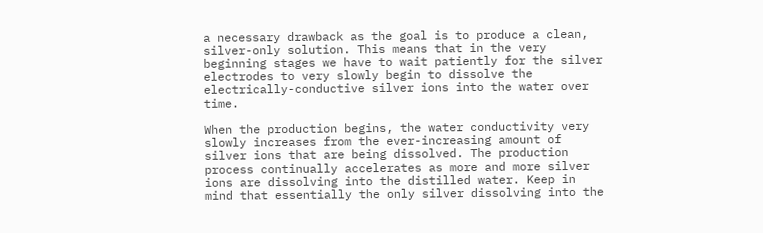a necessary drawback as the goal is to produce a clean, silver-only solution. This means that in the very beginning stages we have to wait patiently for the silver electrodes to very slowly begin to dissolve the electrically-conductive silver ions into the water over time.

When the production begins, the water conductivity very slowly increases from the ever-increasing amount of silver ions that are being dissolved. The production process continually accelerates as more and more silver ions are dissolving into the distilled water. Keep in mind that essentially the only silver dissolving into the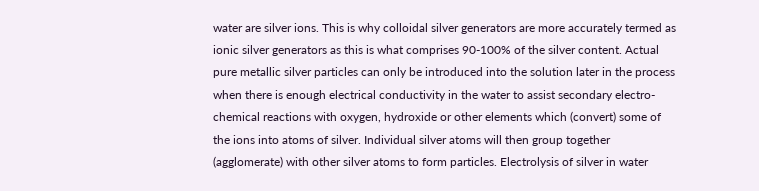water are silver ions. This is why colloidal silver generators are more accurately termed as ionic silver generators as this is what comprises 90-100% of the silver content. Actual pure metallic silver particles can only be introduced into the solution later in the process when there is enough electrical conductivity in the water to assist secondary electro-chemical reactions with oxygen, hydroxide or other elements which (convert) some of the ions into atoms of silver. Individual silver atoms will then group together (agglomerate) with other silver atoms to form particles. Electrolysis of silver in water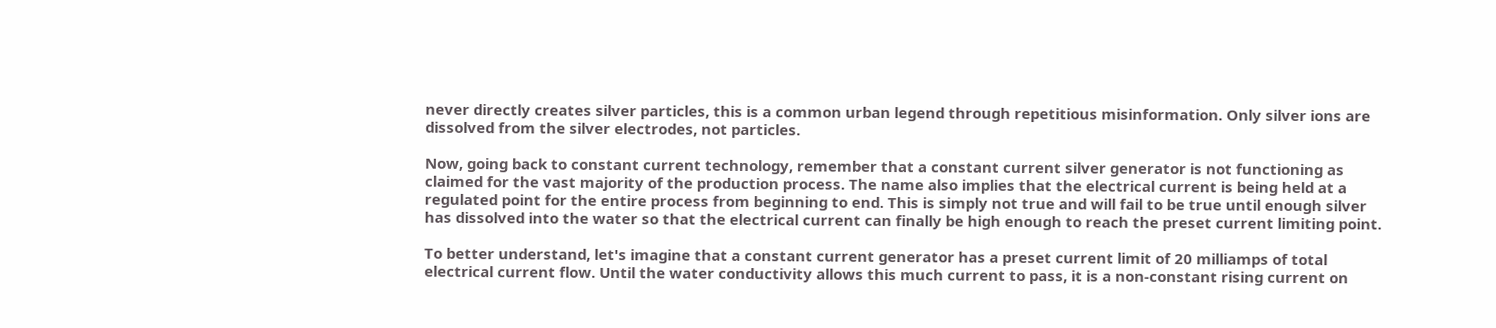never directly creates silver particles, this is a common urban legend through repetitious misinformation. Only silver ions are dissolved from the silver electrodes, not particles.

Now, going back to constant current technology, remember that a constant current silver generator is not functioning as claimed for the vast majority of the production process. The name also implies that the electrical current is being held at a regulated point for the entire process from beginning to end. This is simply not true and will fail to be true until enough silver has dissolved into the water so that the electrical current can finally be high enough to reach the preset current limiting point.

To better understand, let's imagine that a constant current generator has a preset current limit of 20 milliamps of total electrical current flow. Until the water conductivity allows this much current to pass, it is a non-constant rising current on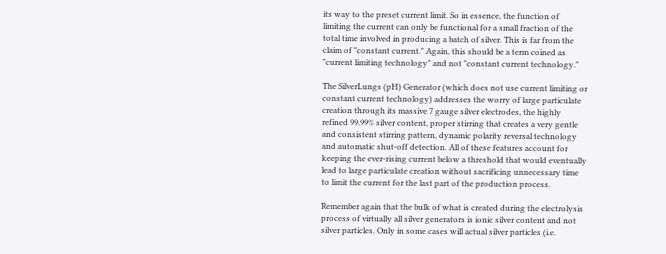its way to the preset current limit. So in essence, the function of limiting the current can only be functional for a small fraction of the total time involved in producing a batch of silver. This is far from the claim of "constant current." Again, this should be a term coined as "current limiting technology" and not "constant current technology."

The SilverLungs (pH) Generator (which does not use current limiting or constant current technology) addresses the worry of large particulate creation through its massive 7 gauge silver electrodes, the highly refined 99.99% silver content, proper stirring that creates a very gentle and consistent stirring pattern, dynamic polarity reversal technology and automatic shut-off detection. All of these features account for keeping the ever-rising current below a threshold that would eventually lead to large particulate creation without sacrificing unnecessary time to limit the current for the last part of the production process.

Remember again that the bulk of what is created during the electrolysis process of virtually all silver generators is ionic silver content and not silver particles. Only in some cases will actual silver particles (i.e.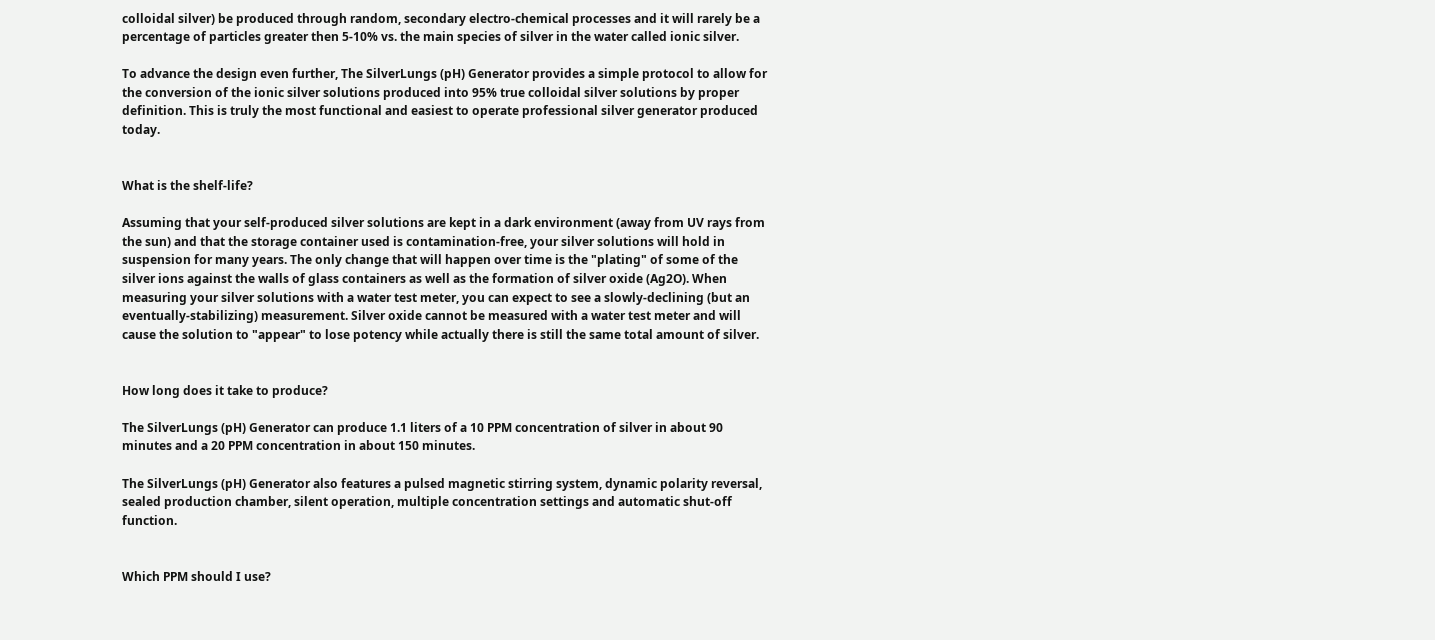colloidal silver) be produced through random, secondary electro-chemical processes and it will rarely be a percentage of particles greater then 5-10% vs. the main species of silver in the water called ionic silver.

To advance the design even further, The SilverLungs (pH) Generator provides a simple protocol to allow for the conversion of the ionic silver solutions produced into 95% true colloidal silver solutions by proper definition. This is truly the most functional and easiest to operate professional silver generator produced today.


What is the shelf-life?

Assuming that your self-produced silver solutions are kept in a dark environment (away from UV rays from the sun) and that the storage container used is contamination-free, your silver solutions will hold in suspension for many years. The only change that will happen over time is the "plating" of some of the silver ions against the walls of glass containers as well as the formation of silver oxide (Ag2O). When measuring your silver solutions with a water test meter, you can expect to see a slowly-declining (but an eventually-stabilizing) measurement. Silver oxide cannot be measured with a water test meter and will cause the solution to "appear" to lose potency while actually there is still the same total amount of silver.


How long does it take to produce?

The SilverLungs (pH) Generator can produce 1.1 liters of a 10 PPM concentration of silver in about 90 minutes and a 20 PPM concentration in about 150 minutes.

The SilverLungs (pH) Generator also features a pulsed magnetic stirring system, dynamic polarity reversal, sealed production chamber, silent operation, multiple concentration settings and automatic shut-off function.


Which PPM should I use?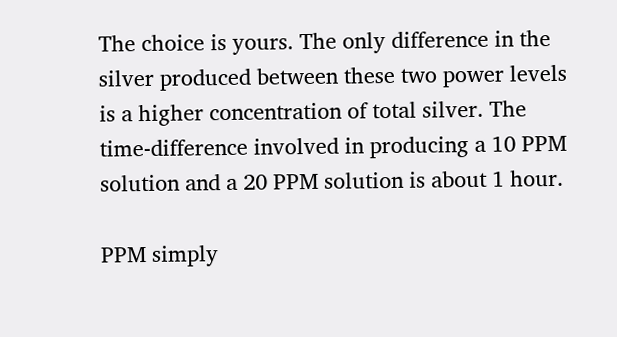The choice is yours. The only difference in the silver produced between these two power levels is a higher concentration of total silver. The time-difference involved in producing a 10 PPM solution and a 20 PPM solution is about 1 hour.

PPM simply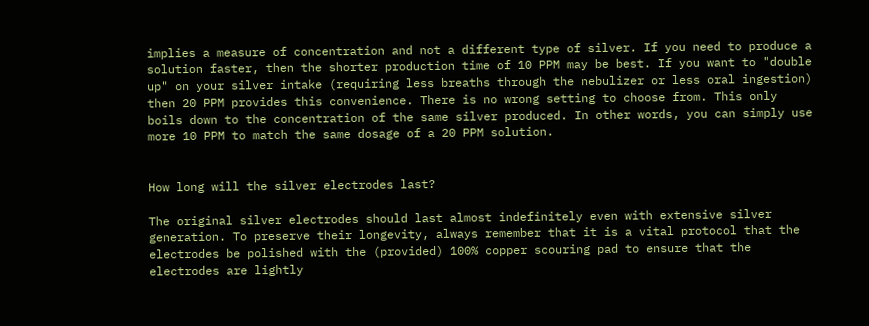implies a measure of concentration and not a different type of silver. If you need to produce a solution faster, then the shorter production time of 10 PPM may be best. If you want to "double up" on your silver intake (requiring less breaths through the nebulizer or less oral ingestion) then 20 PPM provides this convenience. There is no wrong setting to choose from. This only boils down to the concentration of the same silver produced. In other words, you can simply use more 10 PPM to match the same dosage of a 20 PPM solution.


How long will the silver electrodes last?

The original silver electrodes should last almost indefinitely even with extensive silver generation. To preserve their longevity, always remember that it is a vital protocol that the electrodes be polished with the (provided) 100% copper scouring pad to ensure that the electrodes are lightly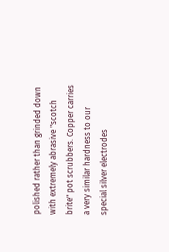polished rather than grinded down with extremely abrasive "scotch brite" pot scrubbers. Copper carries a very similar hardness to our special silver electrodes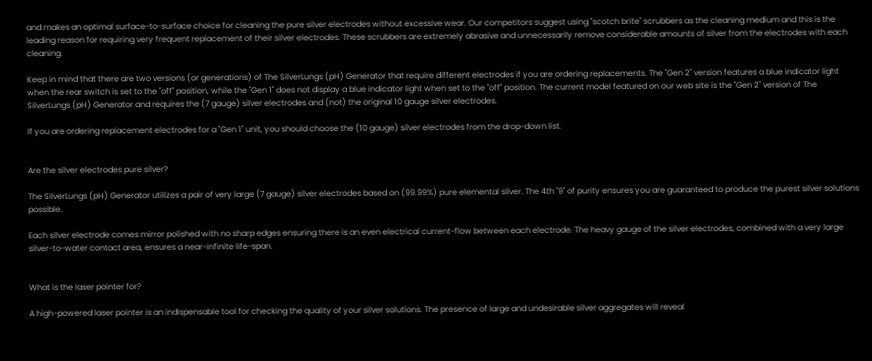and makes an optimal surface-to-surface choice for cleaning the pure silver electrodes without excessive wear. Our competitors suggest using "scotch brite" scrubbers as the cleaning medium and this is the leading reason for requiring very frequent replacement of their silver electrodes. These scrubbers are extremely abrasive and unnecessarily remove considerable amounts of silver from the electrodes with each cleaning.

Keep in mind that there are two versions (or generations) of The SilverLungs (pH) Generator that require different electrodes if you are ordering replacements. The "Gen 2" version features a blue indicator light when the rear switch is set to the "off" position, while the "Gen 1" does not display a blue indicator light when set to the "off" position. The current model featured on our web site is the "Gen 2" version of The SilverLungs (pH) Generator and requires the (7 gauge) silver electrodes and (not) the original 10 gauge silver electrodes.

If you are ordering replacement electrodes for a "Gen 1" unit, you should choose the (10 gauge) silver electrodes from the drop-down list.


Are the silver electrodes pure silver?

The SilverLungs (pH) Generator utilizes a pair of very large (7 gauge) silver electrodes based on (99.99%) pure elemental silver. The 4th "9" of purity ensures you are guaranteed to produce the purest silver solutions possible.

Each silver electrode comes mirror polished with no sharp edges ensuring there is an even electrical current-flow between each electrode. The heavy gauge of the silver electrodes, combined with a very large silver-to-water contact area, ensures a near-infinite life-span.


What is the laser pointer for?

A high-powered laser pointer is an indispensable tool for checking the quality of your silver solutions. The presence of large and undesirable silver aggregates will reveal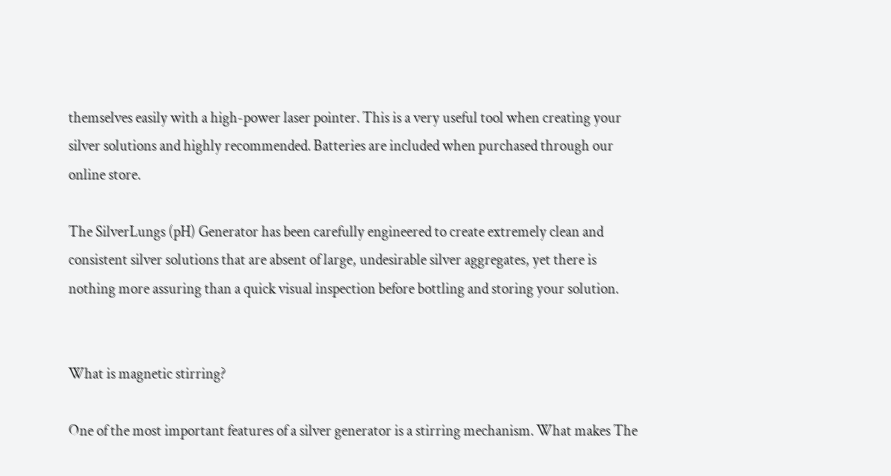themselves easily with a high-power laser pointer. This is a very useful tool when creating your silver solutions and highly recommended. Batteries are included when purchased through our online store.

The SilverLungs (pH) Generator has been carefully engineered to create extremely clean and consistent silver solutions that are absent of large, undesirable silver aggregates, yet there is nothing more assuring than a quick visual inspection before bottling and storing your solution.


What is magnetic stirring?

One of the most important features of a silver generator is a stirring mechanism. What makes The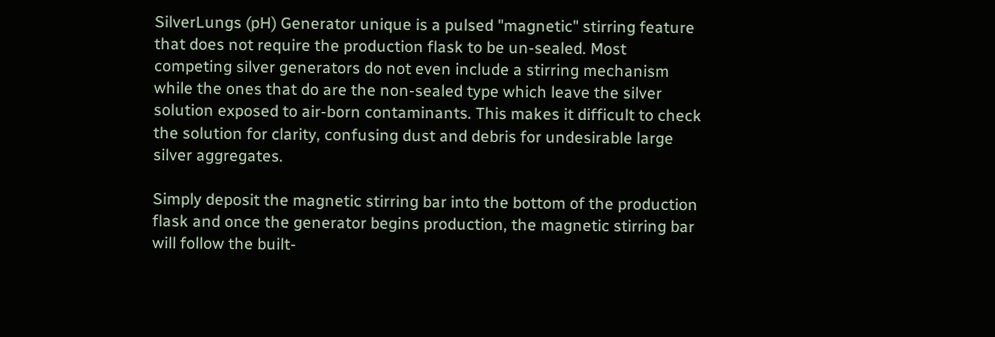SilverLungs (pH) Generator unique is a pulsed "magnetic" stirring feature that does not require the production flask to be un-sealed. Most competing silver generators do not even include a stirring mechanism while the ones that do are the non-sealed type which leave the silver solution exposed to air-born contaminants. This makes it difficult to check the solution for clarity, confusing dust and debris for undesirable large silver aggregates.

Simply deposit the magnetic stirring bar into the bottom of the production flask and once the generator begins production, the magnetic stirring bar will follow the built-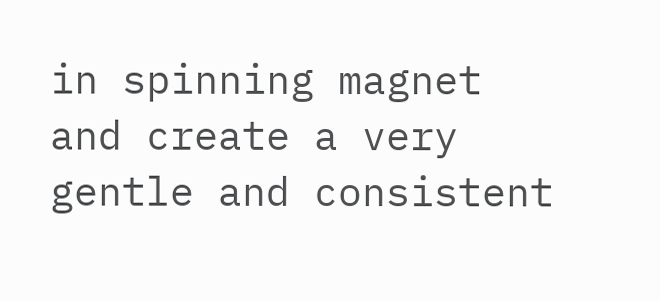in spinning magnet and create a very gentle and consistent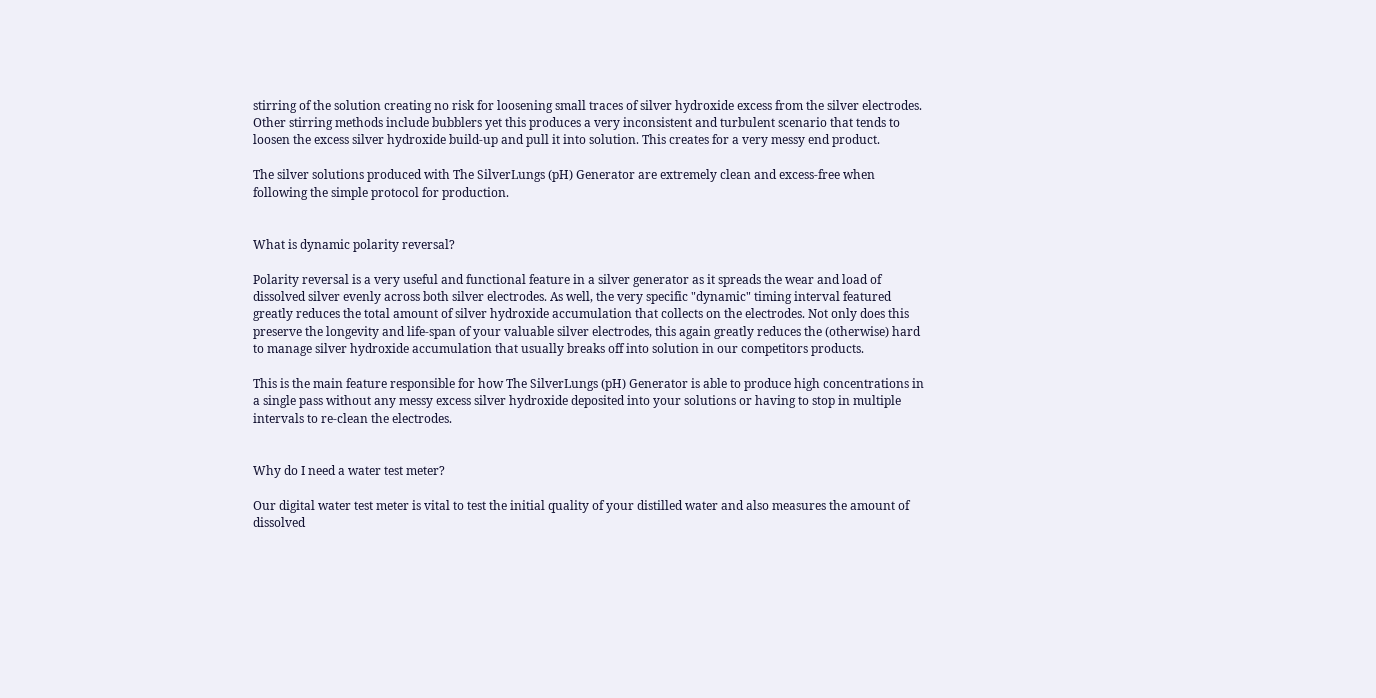stirring of the solution creating no risk for loosening small traces of silver hydroxide excess from the silver electrodes. Other stirring methods include bubblers yet this produces a very inconsistent and turbulent scenario that tends to loosen the excess silver hydroxide build-up and pull it into solution. This creates for a very messy end product.

The silver solutions produced with The SilverLungs (pH) Generator are extremely clean and excess-free when following the simple protocol for production.


What is dynamic polarity reversal?

Polarity reversal is a very useful and functional feature in a silver generator as it spreads the wear and load of dissolved silver evenly across both silver electrodes. As well, the very specific "dynamic" timing interval featured greatly reduces the total amount of silver hydroxide accumulation that collects on the electrodes. Not only does this preserve the longevity and life-span of your valuable silver electrodes, this again greatly reduces the (otherwise) hard to manage silver hydroxide accumulation that usually breaks off into solution in our competitors products.

This is the main feature responsible for how The SilverLungs (pH) Generator is able to produce high concentrations in a single pass without any messy excess silver hydroxide deposited into your solutions or having to stop in multiple intervals to re-clean the electrodes.


Why do I need a water test meter?

Our digital water test meter is vital to test the initial quality of your distilled water and also measures the amount of dissolved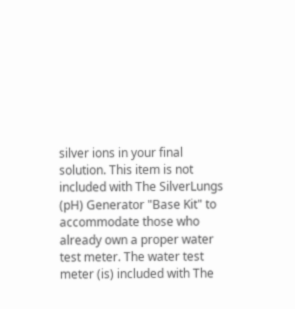silver ions in your final solution. This item is not included with The SilverLungs (pH) Generator "Base Kit" to accommodate those who already own a proper water test meter. The water test meter (is) included with The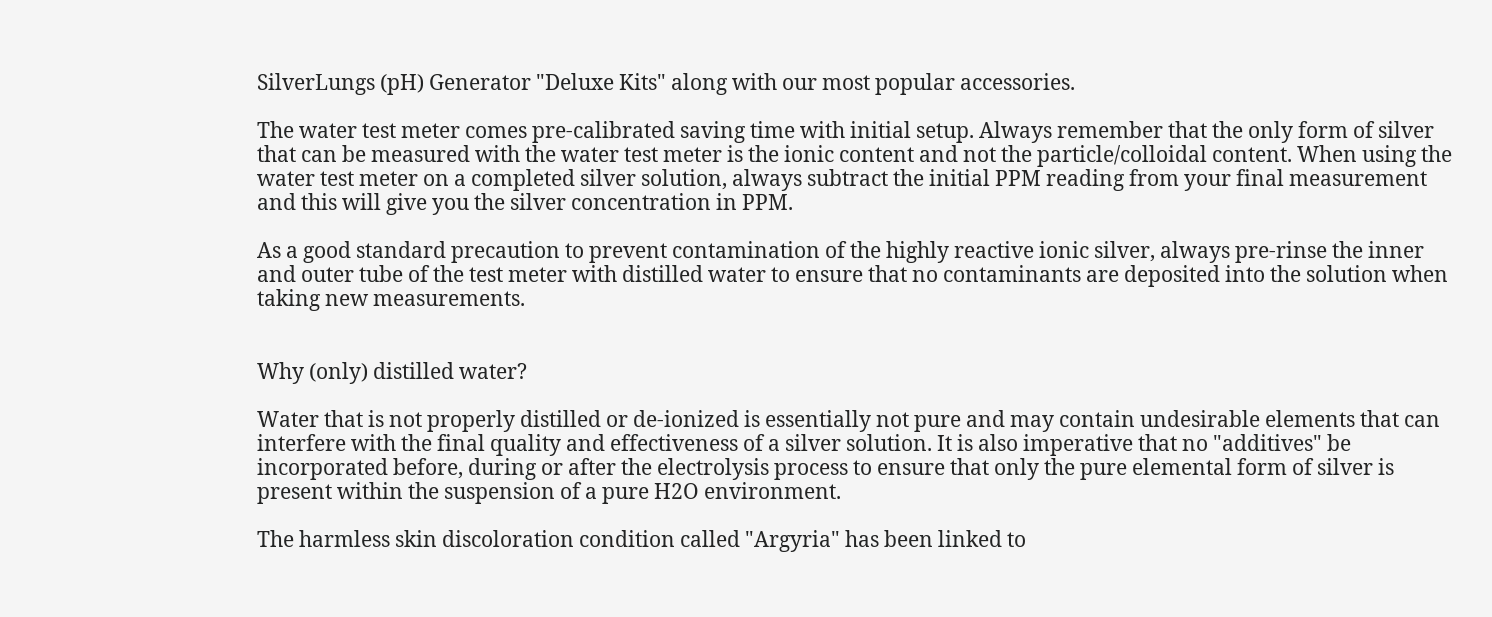SilverLungs (pH) Generator "Deluxe Kits" along with our most popular accessories.

The water test meter comes pre-calibrated saving time with initial setup. Always remember that the only form of silver that can be measured with the water test meter is the ionic content and not the particle/colloidal content. When using the water test meter on a completed silver solution, always subtract the initial PPM reading from your final measurement and this will give you the silver concentration in PPM.

As a good standard precaution to prevent contamination of the highly reactive ionic silver, always pre-rinse the inner and outer tube of the test meter with distilled water to ensure that no contaminants are deposited into the solution when taking new measurements.


Why (only) distilled water?

Water that is not properly distilled or de-ionized is essentially not pure and may contain undesirable elements that can interfere with the final quality and effectiveness of a silver solution. It is also imperative that no "additives" be incorporated before, during or after the electrolysis process to ensure that only the pure elemental form of silver is present within the suspension of a pure H2O environment.

The harmless skin discoloration condition called "Argyria" has been linked to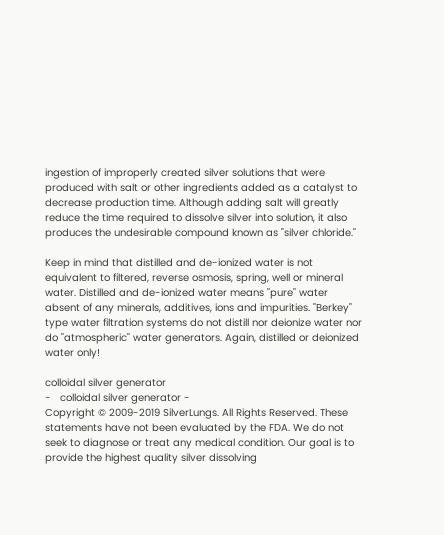ingestion of improperly created silver solutions that were produced with salt or other ingredients added as a catalyst to decrease production time. Although adding salt will greatly reduce the time required to dissolve silver into solution, it also produces the undesirable compound known as "silver chloride."

Keep in mind that distilled and de-ionized water is not equivalent to filtered, reverse osmosis, spring, well or mineral water. Distilled and de-ionized water means "pure" water absent of any minerals, additives, ions and impurities. "Berkey" type water filtration systems do not distill nor deionize water nor do "atmospheric" water generators. Again, distilled or deionized water only!

colloidal silver generator
-   colloidal silver generator -
Copyright © 2009-2019 SilverLungs. All Rights Reserved. These statements have not been evaluated by the FDA. We do not seek to diagnose or treat any medical condition. Our goal is to provide the highest quality silver dissolving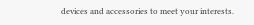devices and accessories to meet your interests.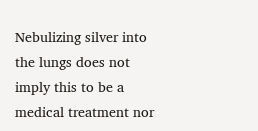Nebulizing silver into the lungs does not imply this to be a medical treatment nor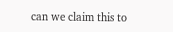can we claim this to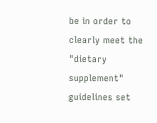be in order to clearly meet the "dietary supplement" guidelines set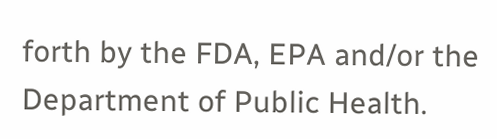forth by the FDA, EPA and/or the Department of Public Health.